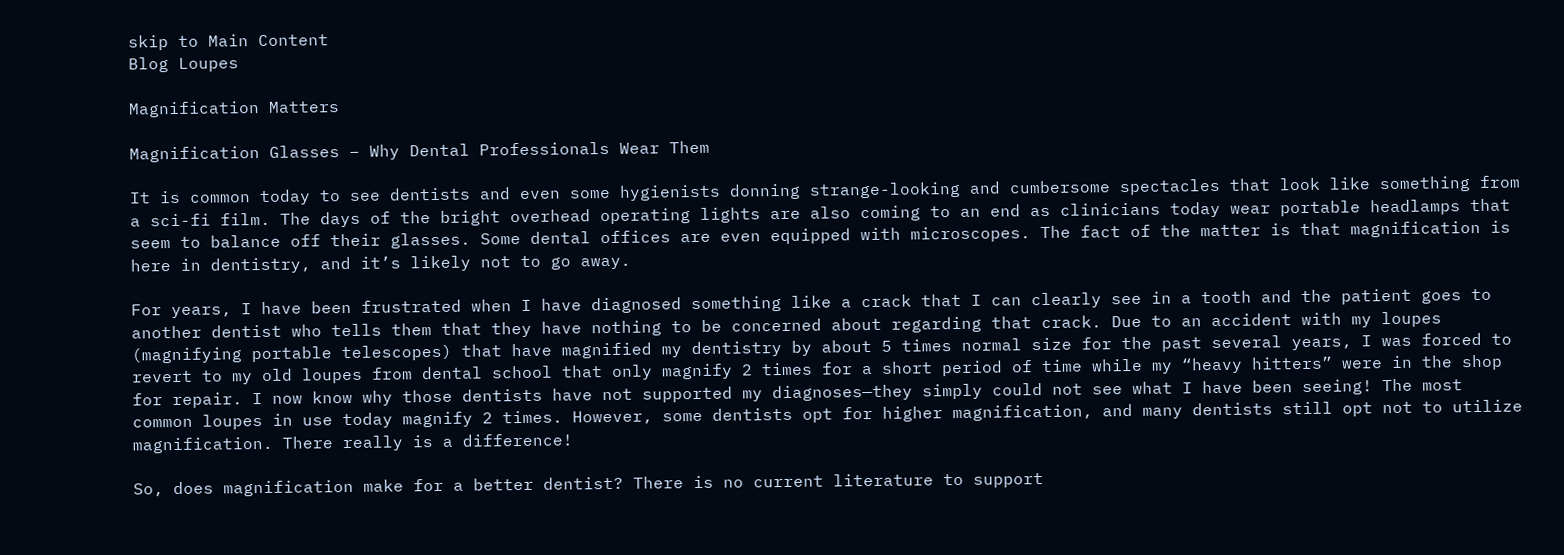skip to Main Content
Blog Loupes

Magnification Matters

Magnification Glasses – Why Dental Professionals Wear Them

It is common today to see dentists and even some hygienists donning strange-looking and cumbersome spectacles that look like something from a sci-fi film. The days of the bright overhead operating lights are also coming to an end as clinicians today wear portable headlamps that seem to balance off their glasses. Some dental offices are even equipped with microscopes. The fact of the matter is that magnification is here in dentistry, and it’s likely not to go away.

For years, I have been frustrated when I have diagnosed something like a crack that I can clearly see in a tooth and the patient goes to another dentist who tells them that they have nothing to be concerned about regarding that crack. Due to an accident with my loupes (magnifying portable telescopes) that have magnified my dentistry by about 5 times normal size for the past several years, I was forced to revert to my old loupes from dental school that only magnify 2 times for a short period of time while my “heavy hitters” were in the shop for repair. I now know why those dentists have not supported my diagnoses—they simply could not see what I have been seeing! The most common loupes in use today magnify 2 times. However, some dentists opt for higher magnification, and many dentists still opt not to utilize magnification. There really is a difference!

So, does magnification make for a better dentist? There is no current literature to support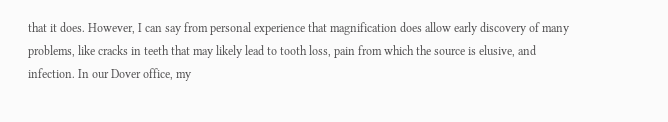that it does. However, I can say from personal experience that magnification does allow early discovery of many problems, like cracks in teeth that may likely lead to tooth loss, pain from which the source is elusive, and infection. In our Dover office, my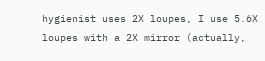hygienist uses 2X loupes, I use 5.6X loupes with a 2X mirror (actually,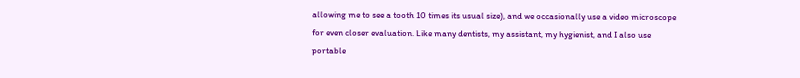allowing me to see a tooth 10 times its usual size), and we occasionally use a video microscope for even closer evaluation. Like many dentists, my assistant, my hygienist, and I also use portable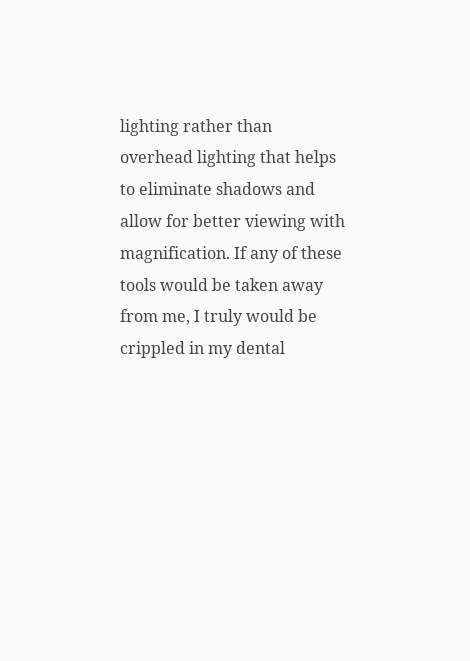lighting rather than overhead lighting that helps to eliminate shadows and allow for better viewing with magnification. If any of these tools would be taken away from me, I truly would be crippled in my dental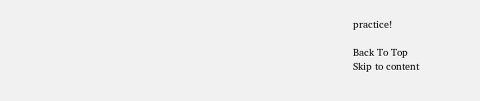practice!

Back To Top
Skip to content